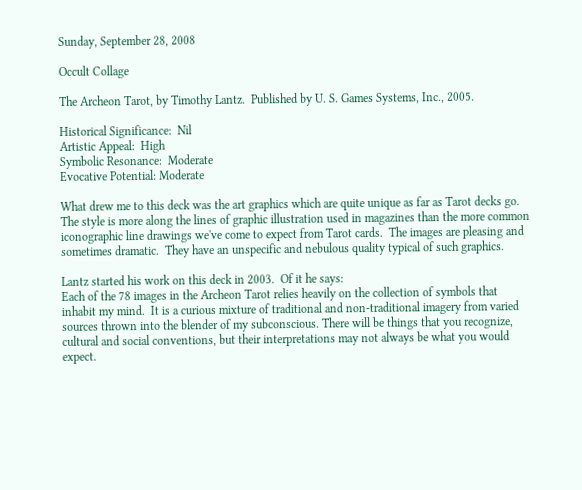Sunday, September 28, 2008

Occult Collage

The Archeon Tarot, by Timothy Lantz.  Published by U. S. Games Systems, Inc., 2005.

Historical Significance:  Nil
Artistic Appeal:  High
Symbolic Resonance:  Moderate
Evocative Potential: Moderate

What drew me to this deck was the art graphics which are quite unique as far as Tarot decks go.  The style is more along the lines of graphic illustration used in magazines than the more common iconographic line drawings we've come to expect from Tarot cards.  The images are pleasing and sometimes dramatic.  They have an unspecific and nebulous quality typical of such graphics.

Lantz started his work on this deck in 2003.  Of it he says:
Each of the 78 images in the Archeon Tarot relies heavily on the collection of symbols that inhabit my mind.  It is a curious mixture of traditional and non-traditional imagery from varied sources thrown into the blender of my subconscious. There will be things that you recognize, cultural and social conventions, but their interpretations may not always be what you would expect.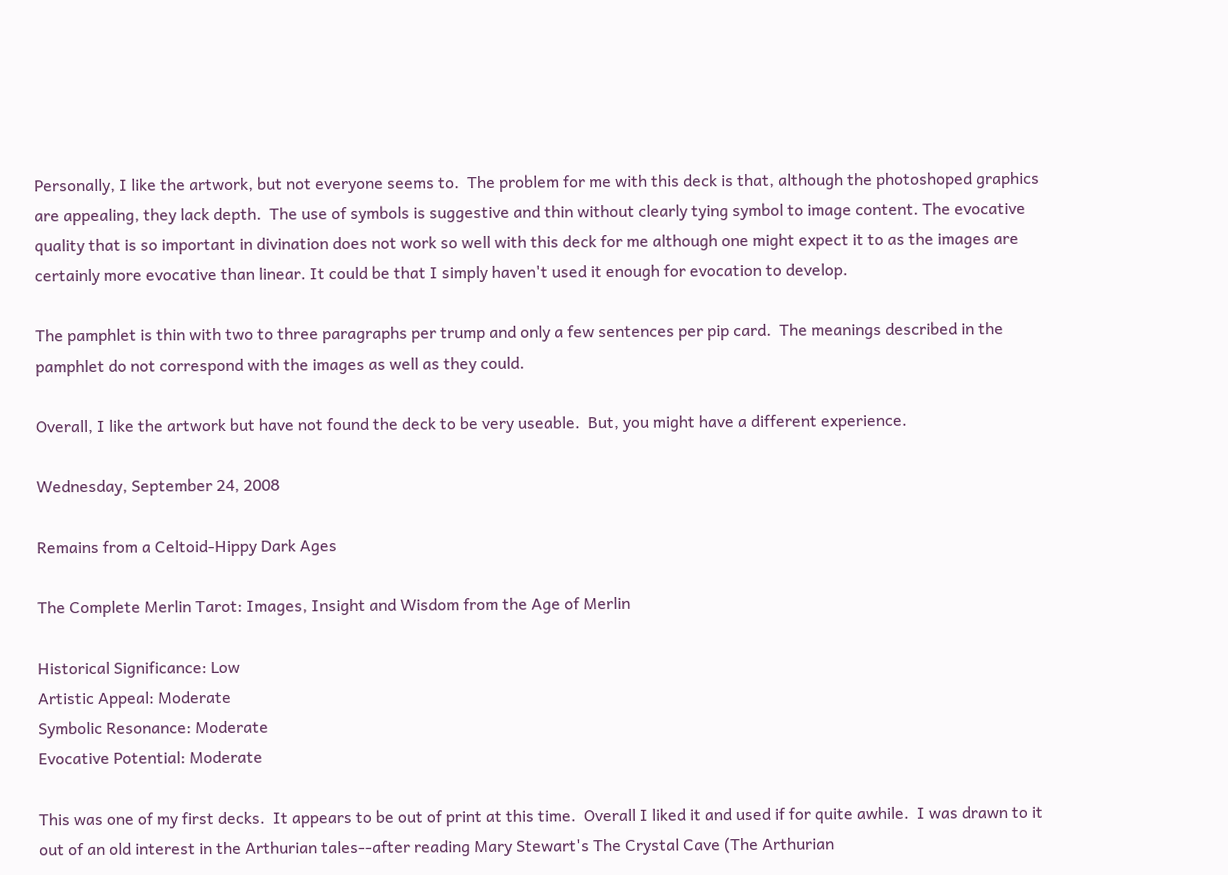Personally, I like the artwork, but not everyone seems to.  The problem for me with this deck is that, although the photoshoped graphics are appealing, they lack depth.  The use of symbols is suggestive and thin without clearly tying symbol to image content. The evocative quality that is so important in divination does not work so well with this deck for me although one might expect it to as the images are certainly more evocative than linear. It could be that I simply haven't used it enough for evocation to develop.

The pamphlet is thin with two to three paragraphs per trump and only a few sentences per pip card.  The meanings described in the pamphlet do not correspond with the images as well as they could.

Overall, I like the artwork but have not found the deck to be very useable.  But, you might have a different experience.

Wednesday, September 24, 2008

Remains from a Celtoid-Hippy Dark Ages

The Complete Merlin Tarot: Images, Insight and Wisdom from the Age of Merlin

Historical Significance: Low
Artistic Appeal: Moderate
Symbolic Resonance: Moderate
Evocative Potential: Moderate

This was one of my first decks.  It appears to be out of print at this time.  Overall I liked it and used if for quite awhile.  I was drawn to it out of an old interest in the Arthurian tales--after reading Mary Stewart's The Crystal Cave (The Arthurian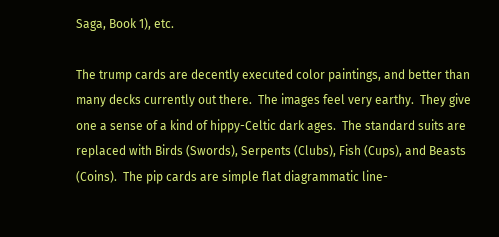Saga, Book 1), etc.

The trump cards are decently executed color paintings, and better than many decks currently out there.  The images feel very earthy.  They give one a sense of a kind of hippy-Celtic dark ages.  The standard suits are replaced with Birds (Swords), Serpents (Clubs), Fish (Cups), and Beasts (Coins).  The pip cards are simple flat diagrammatic line-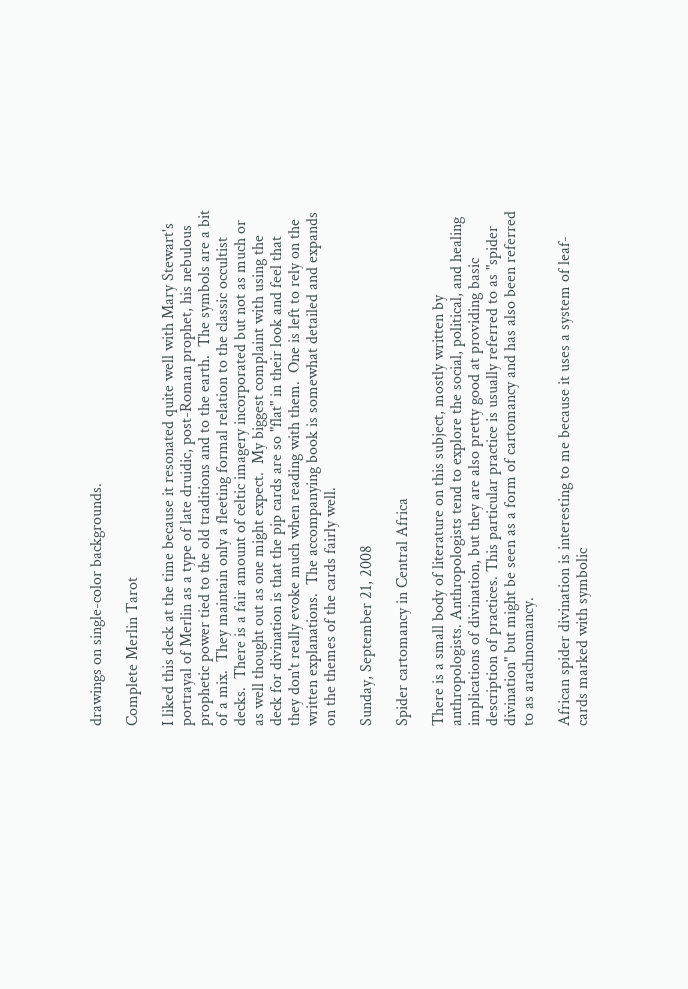drawings on single-color backgrounds.

Complete Merlin Tarot

I liked this deck at the time because it resonated quite well with Mary Stewart's portrayal of Merlin as a type of late druidic, post-Roman prophet, his nebulous prophetic power tied to the old traditions and to the earth.  The symbols are a bit of a mix.  They maintain only a fleeting formal relation to the classic occultist decks.  There is a fair amount of celtic imagery incorporated but not as much or as well thought out as one might expect.  My biggest complaint with using the deck for divination is that the pip cards are so "flat" in their look and feel that they don't really evoke much when reading with them.  One is left to rely on the written explanations.  The accompanying book is somewhat detailed and expands on the themes of the cards fairly well.

Sunday, September 21, 2008

Spider cartomancy in Central Africa

There is a small body of literature on this subject, mostly written by anthropologists. Anthropologists tend to explore the social, political, and healing implications of divination, but they are also pretty good at providing basic description of practices. This particular practice is usually referred to as "spider divination" but might be seen as a form of cartomancy and has also been referred to as arachnomancy.

African spider divination is interesting to me because it uses a system of leaf-cards marked with symbolic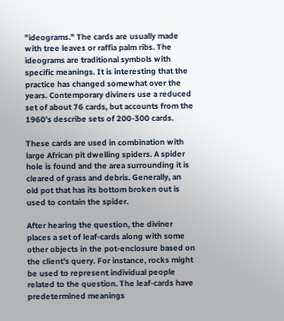"ideograms." The cards are usually made with tree leaves or raffia palm ribs. The ideograms are traditional symbols with specific meanings. It is interesting that the practice has changed somewhat over the years. Contemporary diviners use a reduced set of about 76 cards, but accounts from the 1960's describe sets of 200-300 cards.

These cards are used in combination with large African pit dwelling spiders. A spider hole is found and the area surrounding it is cleared of grass and debris. Generally, an old pot that has its bottom broken out is used to contain the spider.

After hearing the question, the diviner places a set of leaf-cards along with some other objects in the pot-enclosure based on the client's query. For instance, rocks might be used to represent individual people related to the question. The leaf-cards have predetermined meanings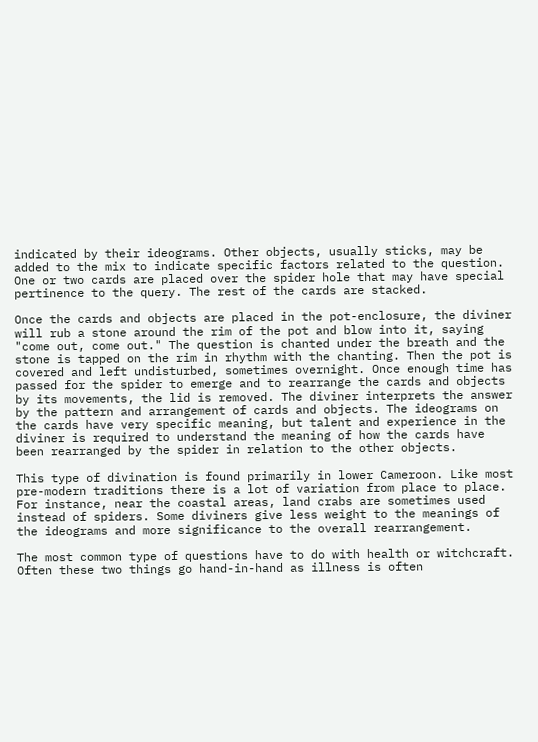indicated by their ideograms. Other objects, usually sticks, may be added to the mix to indicate specific factors related to the question. One or two cards are placed over the spider hole that may have special pertinence to the query. The rest of the cards are stacked.

Once the cards and objects are placed in the pot-enclosure, the diviner will rub a stone around the rim of the pot and blow into it, saying "come out, come out." The question is chanted under the breath and the stone is tapped on the rim in rhythm with the chanting. Then the pot is covered and left undisturbed, sometimes overnight. Once enough time has passed for the spider to emerge and to rearrange the cards and objects by its movements, the lid is removed. The diviner interprets the answer by the pattern and arrangement of cards and objects. The ideograms on the cards have very specific meaning, but talent and experience in the diviner is required to understand the meaning of how the cards have been rearranged by the spider in relation to the other objects.

This type of divination is found primarily in lower Cameroon. Like most pre-modern traditions there is a lot of variation from place to place. For instance, near the coastal areas, land crabs are sometimes used instead of spiders. Some diviners give less weight to the meanings of the ideograms and more significance to the overall rearrangement.

The most common type of questions have to do with health or witchcraft. Often these two things go hand-in-hand as illness is often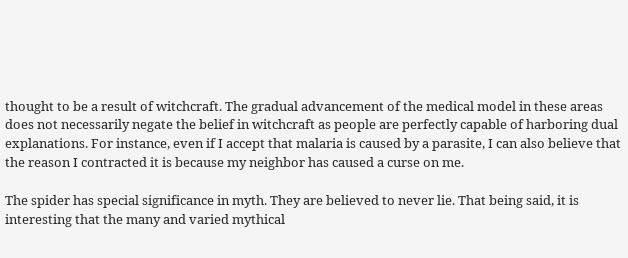thought to be a result of witchcraft. The gradual advancement of the medical model in these areas does not necessarily negate the belief in witchcraft as people are perfectly capable of harboring dual explanations. For instance, even if I accept that malaria is caused by a parasite, I can also believe that the reason I contracted it is because my neighbor has caused a curse on me.

The spider has special significance in myth. They are believed to never lie. That being said, it is interesting that the many and varied mythical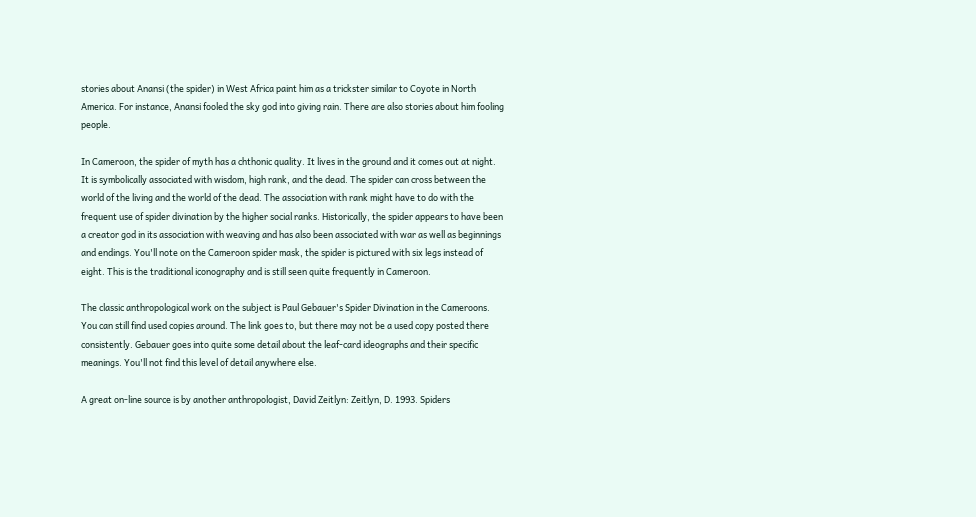stories about Anansi (the spider) in West Africa paint him as a trickster similar to Coyote in North America. For instance, Anansi fooled the sky god into giving rain. There are also stories about him fooling people.

In Cameroon, the spider of myth has a chthonic quality. It lives in the ground and it comes out at night. It is symbolically associated with wisdom, high rank, and the dead. The spider can cross between the world of the living and the world of the dead. The association with rank might have to do with the frequent use of spider divination by the higher social ranks. Historically, the spider appears to have been a creator god in its association with weaving and has also been associated with war as well as beginnings and endings. You'll note on the Cameroon spider mask, the spider is pictured with six legs instead of eight. This is the traditional iconography and is still seen quite frequently in Cameroon.

The classic anthropological work on the subject is Paul Gebauer's Spider Divination in the Cameroons. You can still find used copies around. The link goes to, but there may not be a used copy posted there consistently. Gebauer goes into quite some detail about the leaf-card ideographs and their specific meanings. You'll not find this level of detail anywhere else.

A great on-line source is by another anthropologist, David Zeitlyn: Zeitlyn, D. 1993. Spiders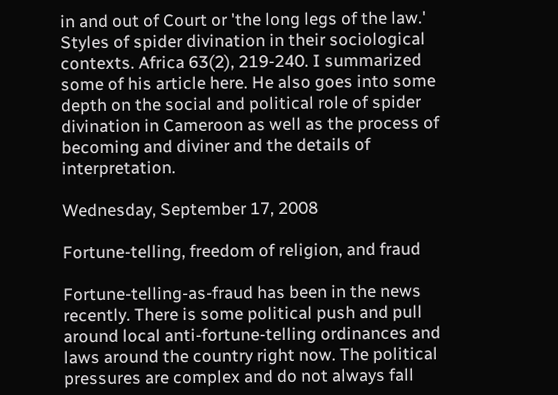in and out of Court or 'the long legs of the law.' Styles of spider divination in their sociological contexts. Africa 63(2), 219-240. I summarized some of his article here. He also goes into some depth on the social and political role of spider divination in Cameroon as well as the process of becoming and diviner and the details of interpretation.

Wednesday, September 17, 2008

Fortune-telling, freedom of religion, and fraud

Fortune-telling-as-fraud has been in the news recently. There is some political push and pull around local anti-fortune-telling ordinances and laws around the country right now. The political pressures are complex and do not always fall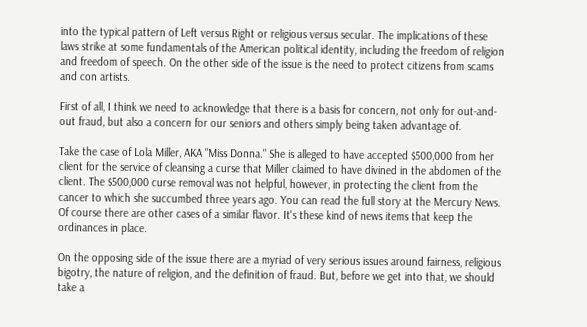into the typical pattern of Left versus Right or religious versus secular. The implications of these laws strike at some fundamentals of the American political identity, including the freedom of religion and freedom of speech. On the other side of the issue is the need to protect citizens from scams and con artists.

First of all, I think we need to acknowledge that there is a basis for concern, not only for out-and-out fraud, but also a concern for our seniors and others simply being taken advantage of.

Take the case of Lola Miller, AKA "Miss Donna." She is alleged to have accepted $500,000 from her client for the service of cleansing a curse that Miller claimed to have divined in the abdomen of the client. The $500,000 curse removal was not helpful, however, in protecting the client from the cancer to which she succumbed three years ago. You can read the full story at the Mercury News. Of course there are other cases of a similar flavor. It's these kind of news items that keep the ordinances in place.

On the opposing side of the issue there are a myriad of very serious issues around fairness, religious bigotry, the nature of religion, and the definition of fraud. But, before we get into that, we should take a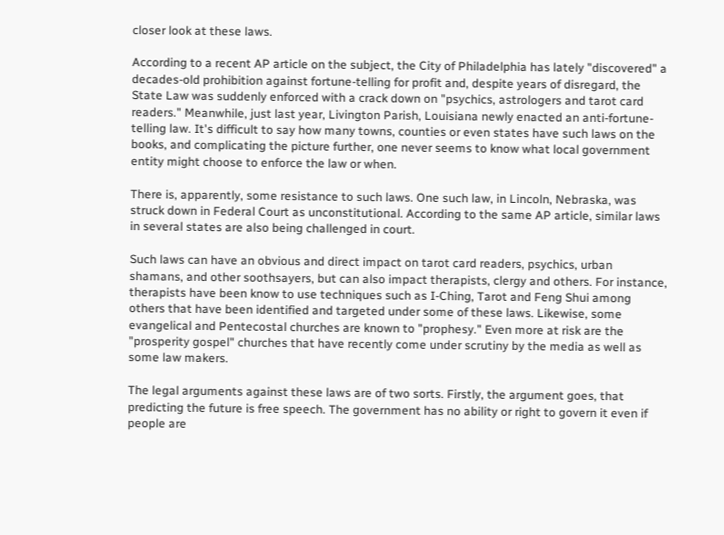closer look at these laws.

According to a recent AP article on the subject, the City of Philadelphia has lately "discovered" a decades-old prohibition against fortune-telling for profit and, despite years of disregard, the State Law was suddenly enforced with a crack down on "psychics, astrologers and tarot card readers." Meanwhile, just last year, Livington Parish, Louisiana newly enacted an anti-fortune-telling law. It's difficult to say how many towns, counties or even states have such laws on the books, and complicating the picture further, one never seems to know what local government entity might choose to enforce the law or when.

There is, apparently, some resistance to such laws. One such law, in Lincoln, Nebraska, was struck down in Federal Court as unconstitutional. According to the same AP article, similar laws in several states are also being challenged in court.

Such laws can have an obvious and direct impact on tarot card readers, psychics, urban shamans, and other soothsayers, but can also impact therapists, clergy and others. For instance, therapists have been know to use techniques such as I-Ching, Tarot and Feng Shui among others that have been identified and targeted under some of these laws. Likewise, some evangelical and Pentecostal churches are known to "prophesy." Even more at risk are the "prosperity gospel" churches that have recently come under scrutiny by the media as well as some law makers.

The legal arguments against these laws are of two sorts. Firstly, the argument goes, that predicting the future is free speech. The government has no ability or right to govern it even if people are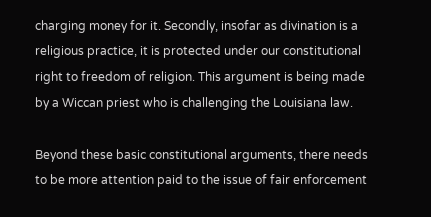charging money for it. Secondly, insofar as divination is a religious practice, it is protected under our constitutional right to freedom of religion. This argument is being made by a Wiccan priest who is challenging the Louisiana law.

Beyond these basic constitutional arguments, there needs to be more attention paid to the issue of fair enforcement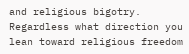and religious bigotry. Regardless what direction you lean toward religious freedom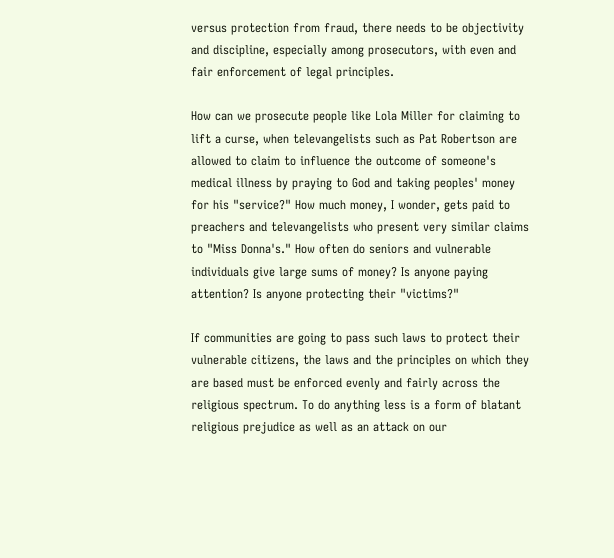versus protection from fraud, there needs to be objectivity and discipline, especially among prosecutors, with even and fair enforcement of legal principles.

How can we prosecute people like Lola Miller for claiming to lift a curse, when televangelists such as Pat Robertson are allowed to claim to influence the outcome of someone's medical illness by praying to God and taking peoples' money for his "service?" How much money, I wonder, gets paid to preachers and televangelists who present very similar claims to "Miss Donna's." How often do seniors and vulnerable individuals give large sums of money? Is anyone paying attention? Is anyone protecting their "victims?"

If communities are going to pass such laws to protect their vulnerable citizens, the laws and the principles on which they are based must be enforced evenly and fairly across the religious spectrum. To do anything less is a form of blatant religious prejudice as well as an attack on our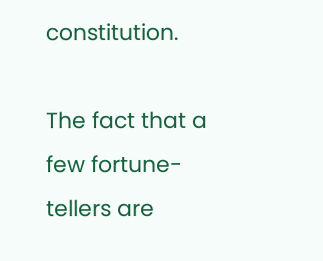constitution.

The fact that a few fortune-tellers are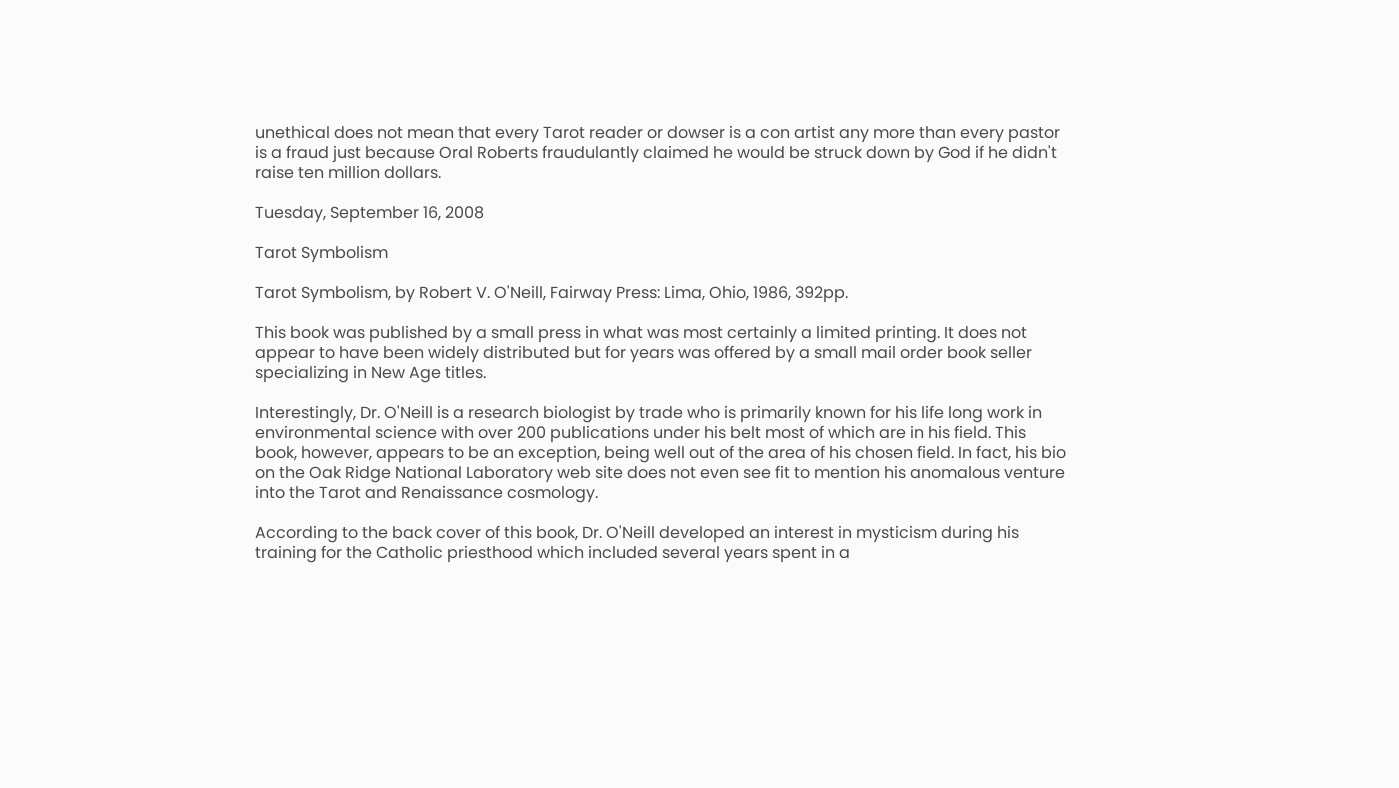unethical does not mean that every Tarot reader or dowser is a con artist any more than every pastor is a fraud just because Oral Roberts fraudulantly claimed he would be struck down by God if he didn't raise ten million dollars.

Tuesday, September 16, 2008

Tarot Symbolism

Tarot Symbolism, by Robert V. O'Neill, Fairway Press: Lima, Ohio, 1986, 392pp.

This book was published by a small press in what was most certainly a limited printing. It does not appear to have been widely distributed but for years was offered by a small mail order book seller specializing in New Age titles.

Interestingly, Dr. O'Neill is a research biologist by trade who is primarily known for his life long work in environmental science with over 200 publications under his belt most of which are in his field. This book, however, appears to be an exception, being well out of the area of his chosen field. In fact, his bio on the Oak Ridge National Laboratory web site does not even see fit to mention his anomalous venture into the Tarot and Renaissance cosmology.

According to the back cover of this book, Dr. O'Neill developed an interest in mysticism during his training for the Catholic priesthood which included several years spent in a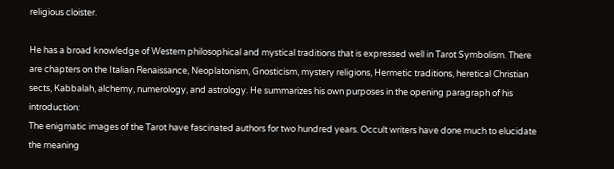religious cloister.

He has a broad knowledge of Western philosophical and mystical traditions that is expressed well in Tarot Symbolism. There are chapters on the Italian Renaissance, Neoplatonism, Gnosticism, mystery religions, Hermetic traditions, heretical Christian sects, Kabbalah, alchemy, numerology, and astrology. He summarizes his own purposes in the opening paragraph of his introduction:
The enigmatic images of the Tarot have fascinated authors for two hundred years. Occult writers have done much to elucidate the meaning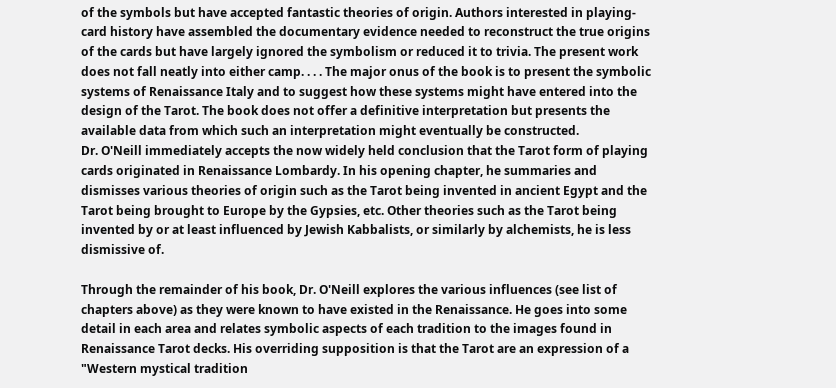of the symbols but have accepted fantastic theories of origin. Authors interested in playing-card history have assembled the documentary evidence needed to reconstruct the true origins of the cards but have largely ignored the symbolism or reduced it to trivia. The present work does not fall neatly into either camp. . . . The major onus of the book is to present the symbolic systems of Renaissance Italy and to suggest how these systems might have entered into the design of the Tarot. The book does not offer a definitive interpretation but presents the available data from which such an interpretation might eventually be constructed.
Dr. O'Neill immediately accepts the now widely held conclusion that the Tarot form of playing cards originated in Renaissance Lombardy. In his opening chapter, he summaries and dismisses various theories of origin such as the Tarot being invented in ancient Egypt and the Tarot being brought to Europe by the Gypsies, etc. Other theories such as the Tarot being invented by or at least influenced by Jewish Kabbalists, or similarly by alchemists, he is less dismissive of.

Through the remainder of his book, Dr. O'Neill explores the various influences (see list of chapters above) as they were known to have existed in the Renaissance. He goes into some detail in each area and relates symbolic aspects of each tradition to the images found in Renaissance Tarot decks. His overriding supposition is that the Tarot are an expression of a "Western mystical tradition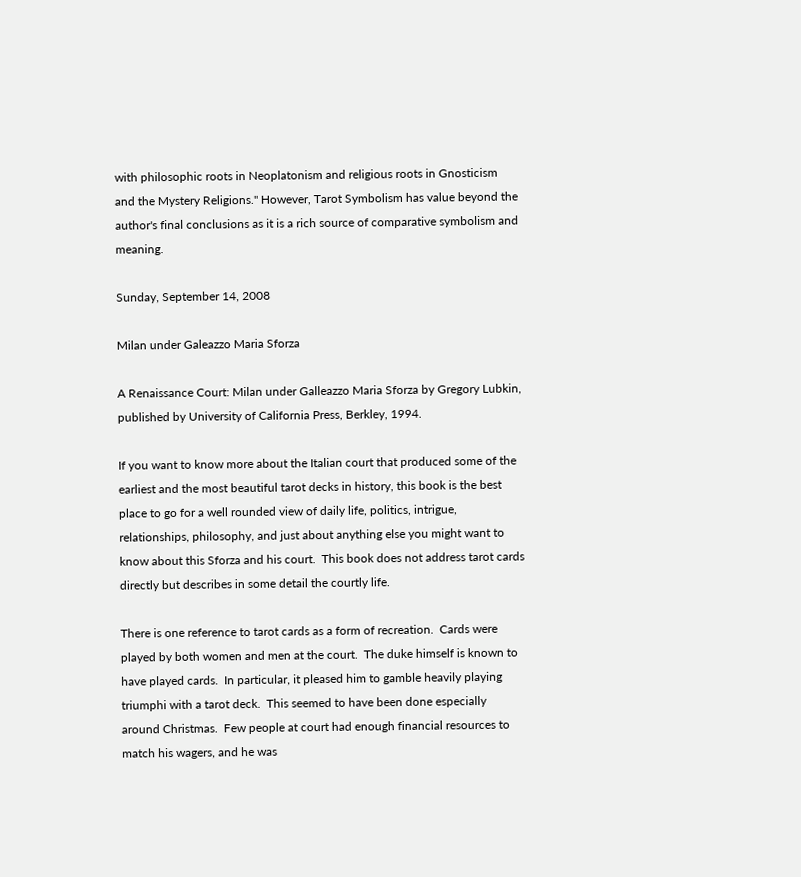with philosophic roots in Neoplatonism and religious roots in Gnosticism and the Mystery Religions." However, Tarot Symbolism has value beyond the author's final conclusions as it is a rich source of comparative symbolism and meaning.

Sunday, September 14, 2008

Milan under Galeazzo Maria Sforza

A Renaissance Court: Milan under Galleazzo Maria Sforza by Gregory Lubkin, published by University of California Press, Berkley, 1994.

If you want to know more about the Italian court that produced some of the earliest and the most beautiful tarot decks in history, this book is the best place to go for a well rounded view of daily life, politics, intrigue, relationships, philosophy, and just about anything else you might want to know about this Sforza and his court.  This book does not address tarot cards directly but describes in some detail the courtly life.

There is one reference to tarot cards as a form of recreation.  Cards were played by both women and men at the court.  The duke himself is known to have played cards.  In particular, it pleased him to gamble heavily playing triumphi with a tarot deck.  This seemed to have been done especially around Christmas.  Few people at court had enough financial resources to match his wagers, and he was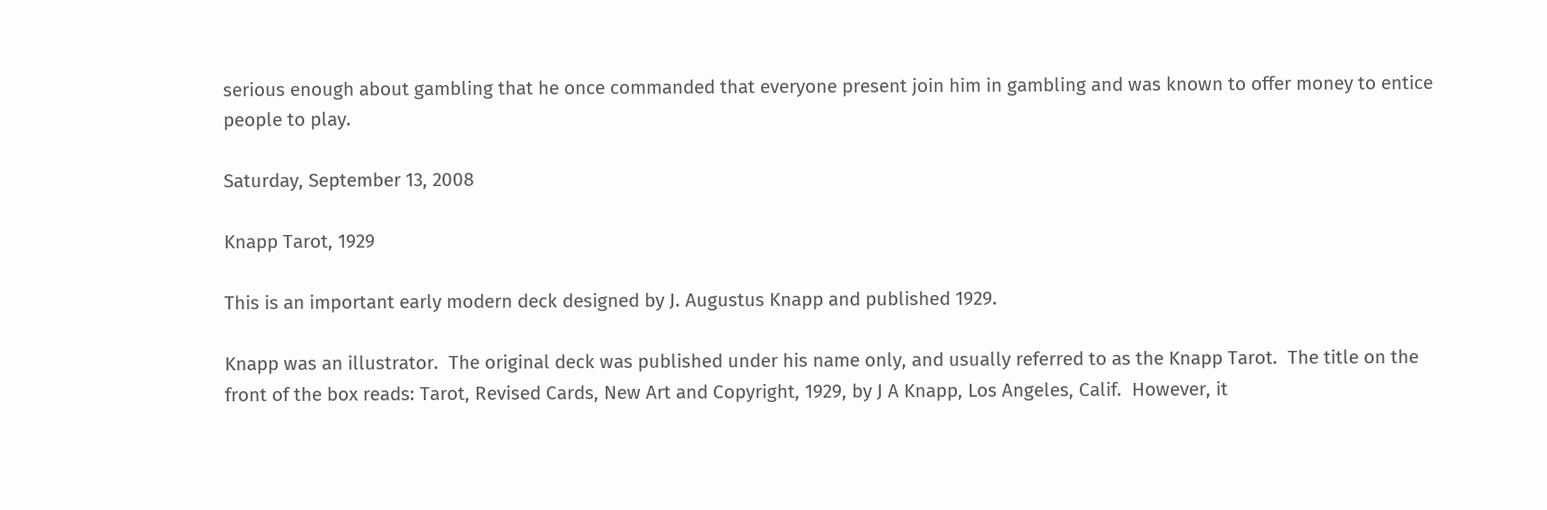serious enough about gambling that he once commanded that everyone present join him in gambling and was known to offer money to entice people to play.

Saturday, September 13, 2008

Knapp Tarot, 1929

This is an important early modern deck designed by J. Augustus Knapp and published 1929.

Knapp was an illustrator.  The original deck was published under his name only, and usually referred to as the Knapp Tarot.  The title on the front of the box reads: Tarot, Revised Cards, New Art and Copyright, 1929, by J A Knapp, Los Angeles, Calif.  However, it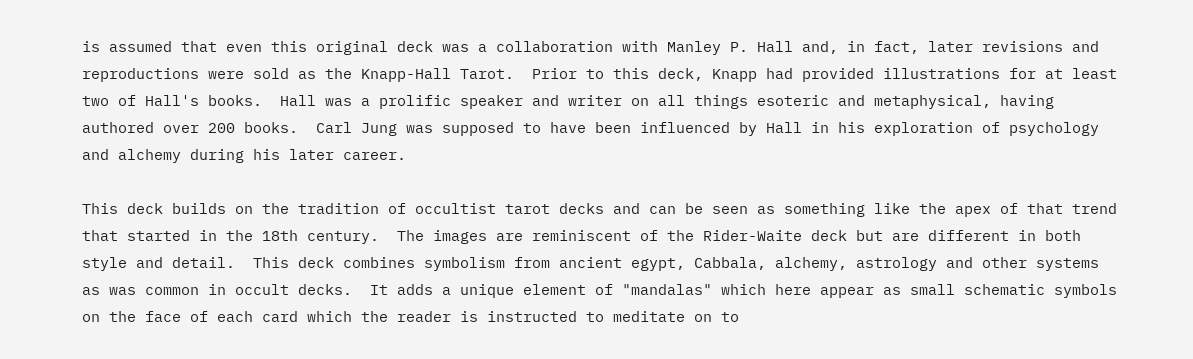is assumed that even this original deck was a collaboration with Manley P. Hall and, in fact, later revisions and reproductions were sold as the Knapp-Hall Tarot.  Prior to this deck, Knapp had provided illustrations for at least two of Hall's books.  Hall was a prolific speaker and writer on all things esoteric and metaphysical, having authored over 200 books.  Carl Jung was supposed to have been influenced by Hall in his exploration of psychology and alchemy during his later career.

This deck builds on the tradition of occultist tarot decks and can be seen as something like the apex of that trend that started in the 18th century.  The images are reminiscent of the Rider-Waite deck but are different in both style and detail.  This deck combines symbolism from ancient egypt, Cabbala, alchemy, astrology and other systems as was common in occult decks.  It adds a unique element of "mandalas" which here appear as small schematic symbols on the face of each card which the reader is instructed to meditate on to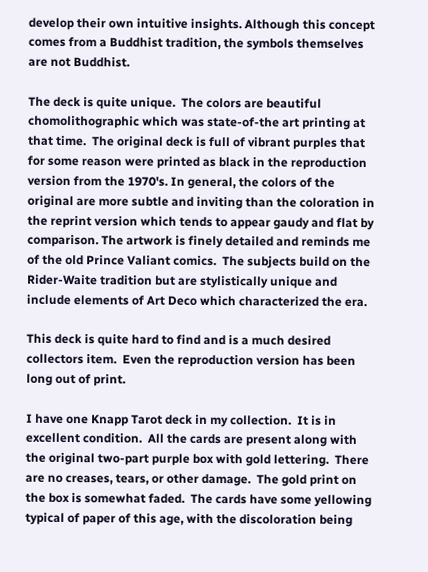develop their own intuitive insights. Although this concept comes from a Buddhist tradition, the symbols themselves are not Buddhist.

The deck is quite unique.  The colors are beautiful chomolithographic which was state-of-the art printing at that time.  The original deck is full of vibrant purples that for some reason were printed as black in the reproduction version from the 1970's. In general, the colors of the original are more subtle and inviting than the coloration in the reprint version which tends to appear gaudy and flat by comparison. The artwork is finely detailed and reminds me of the old Prince Valiant comics.  The subjects build on the Rider-Waite tradition but are stylistically unique and include elements of Art Deco which characterized the era.

This deck is quite hard to find and is a much desired collectors item.  Even the reproduction version has been long out of print.

I have one Knapp Tarot deck in my collection.  It is in excellent condition.  All the cards are present along with the original two-part purple box with gold lettering.  There are no creases, tears, or other damage.  The gold print on the box is somewhat faded.  The cards have some yellowing typical of paper of this age, with the discoloration being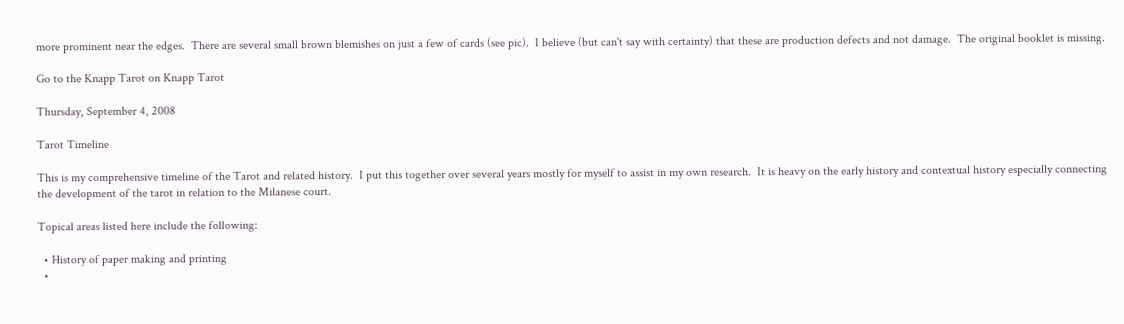more prominent near the edges.  There are several small brown blemishes on just a few of cards (see pic).  I believe (but can't say with certainty) that these are production defects and not damage.  The original booklet is missing.

Go to the Knapp Tarot on Knapp Tarot

Thursday, September 4, 2008

Tarot Timeline

This is my comprehensive timeline of the Tarot and related history.  I put this together over several years mostly for myself to assist in my own research.  It is heavy on the early history and contextual history especially connecting the development of the tarot in relation to the Milanese court.

Topical areas listed here include the following:

  • History of paper making and printing
  •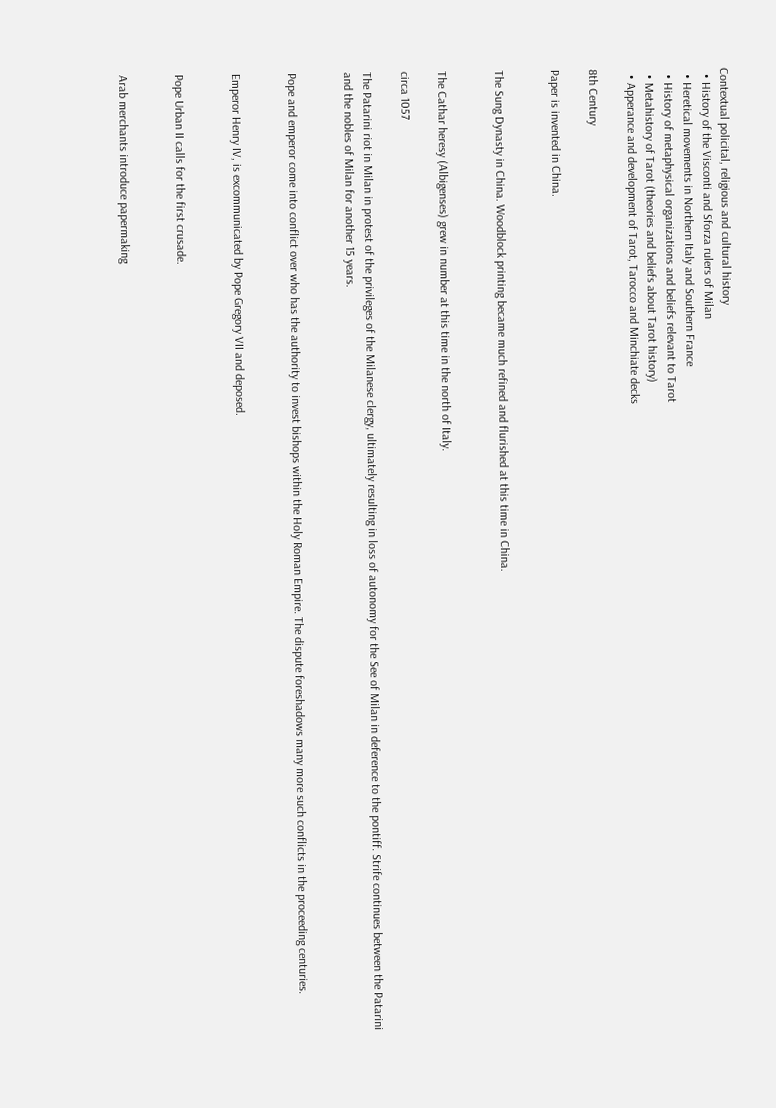Contextual policital, religious and cultural history
  • History of the Visconti and Sforza rulers of Milan
  • Heretical movements in Northern Italy and Southern France
  • History of metaphysical organizations and beliefs relevant to Tarot
  • Metahistory of Tarot (theories and beliefs about Tarot history)
  • Apperance and development of Tarot, Tarocco and Minchiate decks

8th Century

Paper is invented in China.


The Sung Dynasty in China. Woodblock printing became much refined and flurished at this time in China.


The Cathar heresy (Albigenses) grew in number at this time in the north of Italy.

circa 1057

The Patarini riot in Milan in protest of the privileges of the Milanese clergy, ultimately resulting in loss of autonomy for the See of Milan in deference to the pontiff. Strife continues between the Patarini and the nobles of Milan for another 15 years.


Pope and emperor come into conflict over who has the authority to invest bishops within the Holy Roman Empire. The dispute foreshadows many more such conflicts in the proceeding centuries.


Emperor Henry IV, is excommunicated by Pope Gregory VII and deposed.


Pope Urban II calls for the first crusade.


Arab merchants introduce papermaking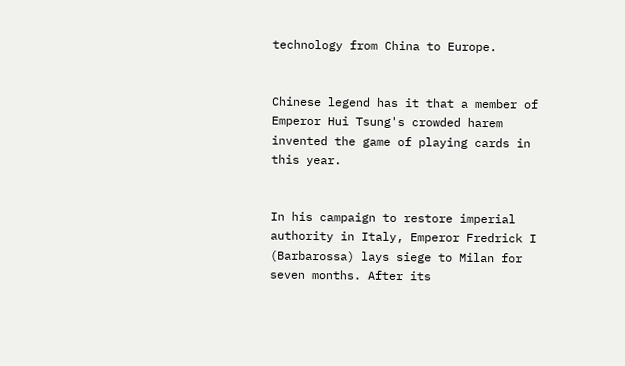technology from China to Europe.


Chinese legend has it that a member of Emperor Hui Tsung's crowded harem invented the game of playing cards in this year.


In his campaign to restore imperial authority in Italy, Emperor Fredrick I (Barbarossa) lays siege to Milan for seven months. After its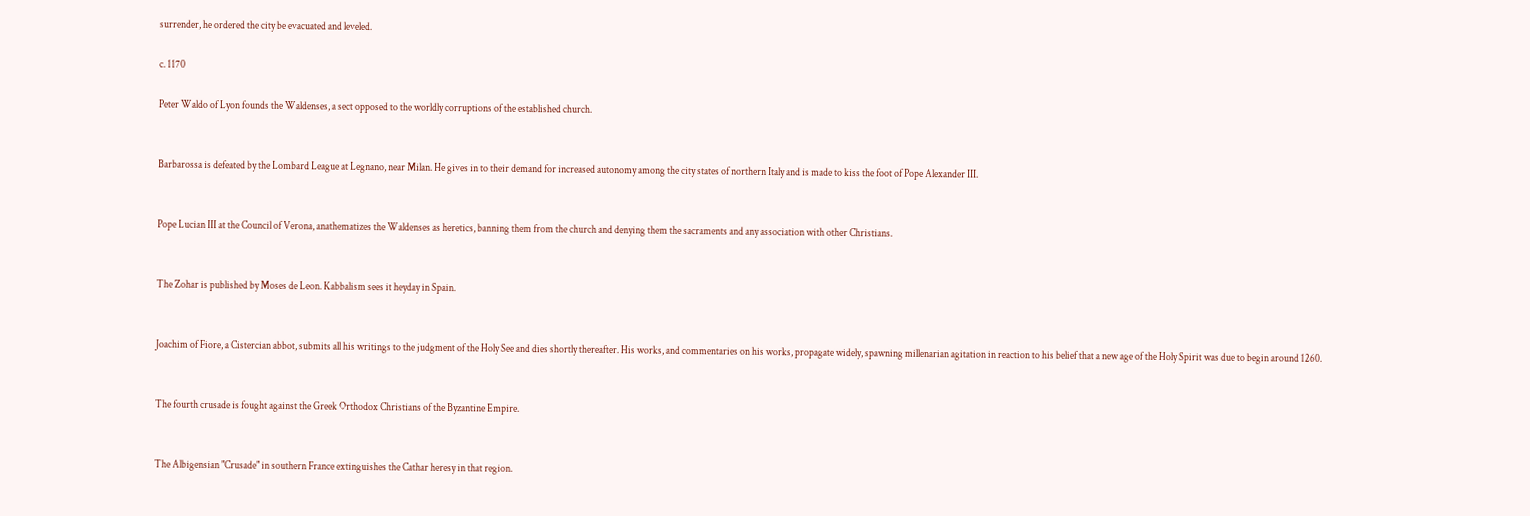surrender, he ordered the city be evacuated and leveled.

c. 1170

Peter Waldo of Lyon founds the Waldenses, a sect opposed to the worldly corruptions of the established church.


Barbarossa is defeated by the Lombard League at Legnano, near Milan. He gives in to their demand for increased autonomy among the city states of northern Italy and is made to kiss the foot of Pope Alexander III.


Pope Lucian III at the Council of Verona, anathematizes the Waldenses as heretics, banning them from the church and denying them the sacraments and any association with other Christians.


The Zohar is published by Moses de Leon. Kabbalism sees it heyday in Spain.


Joachim of Fiore, a Cistercian abbot, submits all his writings to the judgment of the Holy See and dies shortly thereafter. His works, and commentaries on his works, propagate widely, spawning millenarian agitation in reaction to his belief that a new age of the Holy Spirit was due to begin around 1260.


The fourth crusade is fought against the Greek Orthodox Christians of the Byzantine Empire.


The Albigensian "Crusade" in southern France extinguishes the Cathar heresy in that region.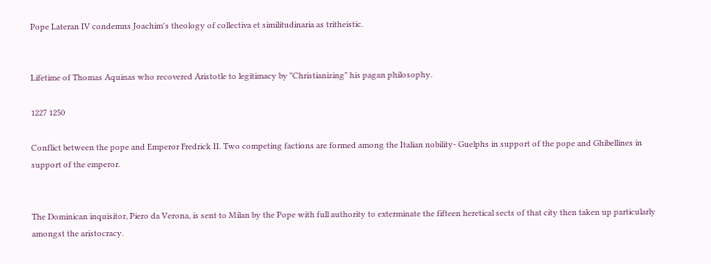Pope Lateran IV condemns Joachim's theology of collectiva et similitudinaria as tritheistic.


Lifetime of Thomas Aquinas who recovered Aristotle to legitimacy by "Christianizing" his pagan philosophy.

1227 1250

Conflict between the pope and Emperor Fredrick II. Two competing factions are formed among the Italian nobility- Guelphs in support of the pope and Ghibellines in support of the emperor.


The Dominican inquisitor, Piero da Verona, is sent to Milan by the Pope with full authority to exterminate the fifteen heretical sects of that city then taken up particularly amongst the aristocracy.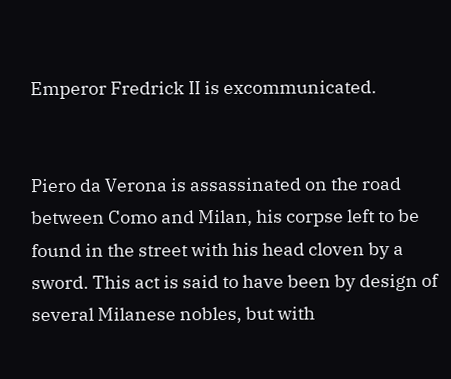Emperor Fredrick II is excommunicated.


Piero da Verona is assassinated on the road between Como and Milan, his corpse left to be found in the street with his head cloven by a sword. This act is said to have been by design of several Milanese nobles, but with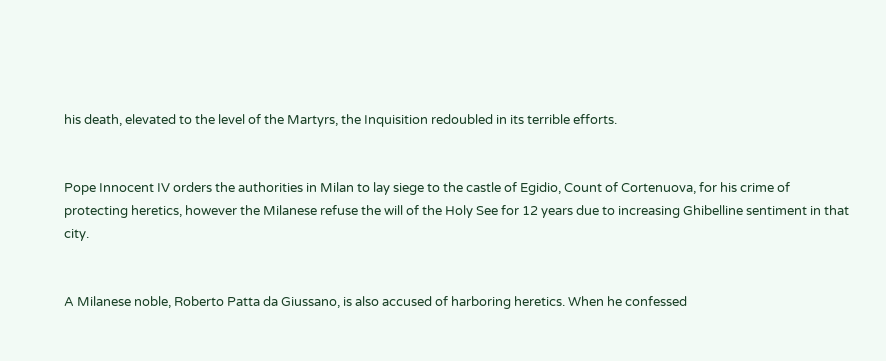his death, elevated to the level of the Martyrs, the Inquisition redoubled in its terrible efforts.


Pope Innocent IV orders the authorities in Milan to lay siege to the castle of Egidio, Count of Cortenuova, for his crime of protecting heretics, however the Milanese refuse the will of the Holy See for 12 years due to increasing Ghibelline sentiment in that city.


A Milanese noble, Roberto Patta da Giussano, is also accused of harboring heretics. When he confessed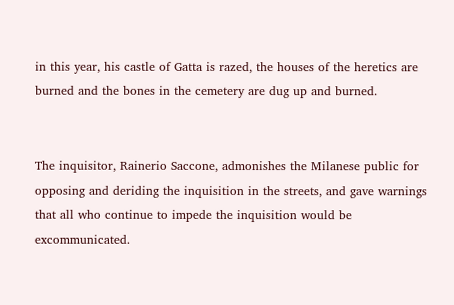in this year, his castle of Gatta is razed, the houses of the heretics are burned and the bones in the cemetery are dug up and burned.


The inquisitor, Rainerio Saccone, admonishes the Milanese public for opposing and deriding the inquisition in the streets, and gave warnings that all who continue to impede the inquisition would be excommunicated.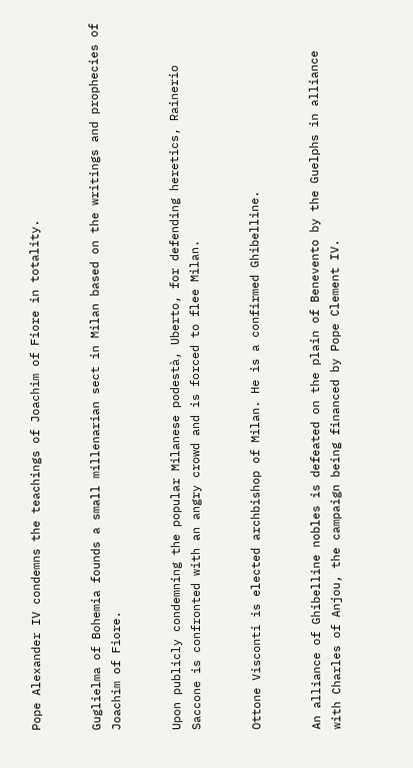Pope Alexander IV condemns the teachings of Joachim of Fiore in totality.


Guglielma of Bohemia founds a small millenarian sect in Milan based on the writings and prophecies of Joachim of Fiore.


Upon publicly condemning the popular Milanese podestà, Uberto, for defending heretics, Rainerio Saccone is confronted with an angry crowd and is forced to flee Milan.


Ottone Visconti is elected archbishop of Milan. He is a confirmed Ghibelline.


An alliance of Ghibelline nobles is defeated on the plain of Benevento by the Guelphs in alliance with Charles of Anjou, the campaign being financed by Pope Clement IV.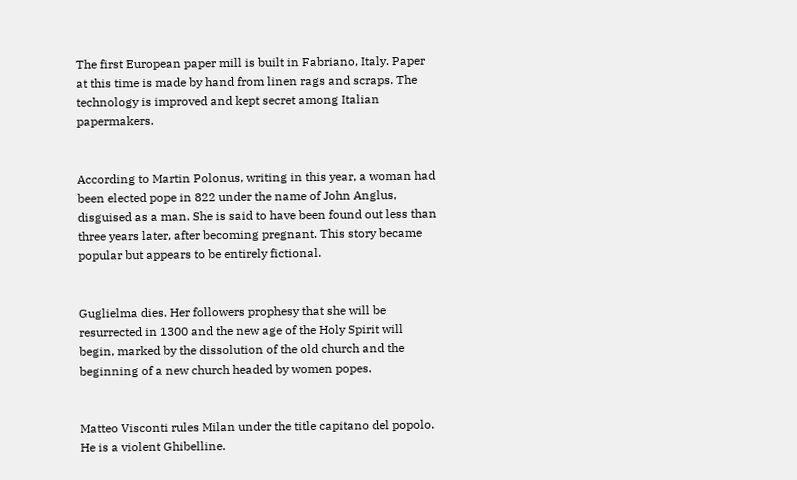The first European paper mill is built in Fabriano, Italy. Paper at this time is made by hand from linen rags and scraps. The technology is improved and kept secret among Italian papermakers.


According to Martin Polonus, writing in this year, a woman had been elected pope in 822 under the name of John Anglus, disguised as a man. She is said to have been found out less than three years later, after becoming pregnant. This story became popular but appears to be entirely fictional.


Guglielma dies. Her followers prophesy that she will be resurrected in 1300 and the new age of the Holy Spirit will begin, marked by the dissolution of the old church and the beginning of a new church headed by women popes.


Matteo Visconti rules Milan under the title capitano del popolo. He is a violent Ghibelline.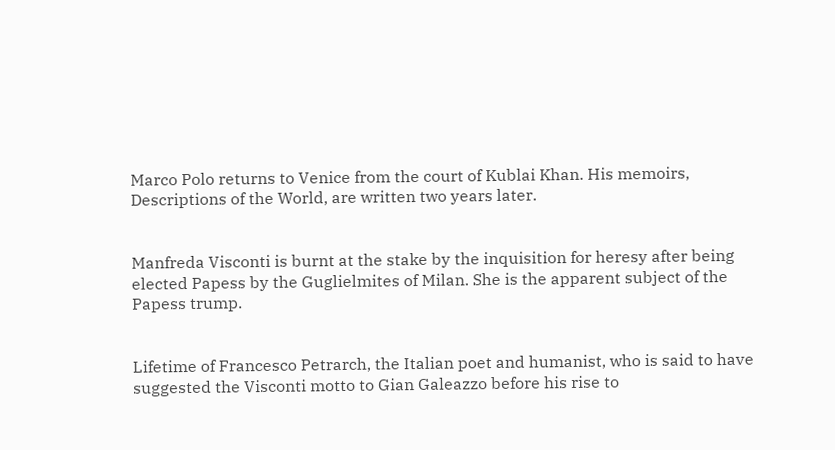Marco Polo returns to Venice from the court of Kublai Khan. His memoirs, Descriptions of the World, are written two years later.


Manfreda Visconti is burnt at the stake by the inquisition for heresy after being elected Papess by the Guglielmites of Milan. She is the apparent subject of the Papess trump.


Lifetime of Francesco Petrarch, the Italian poet and humanist, who is said to have suggested the Visconti motto to Gian Galeazzo before his rise to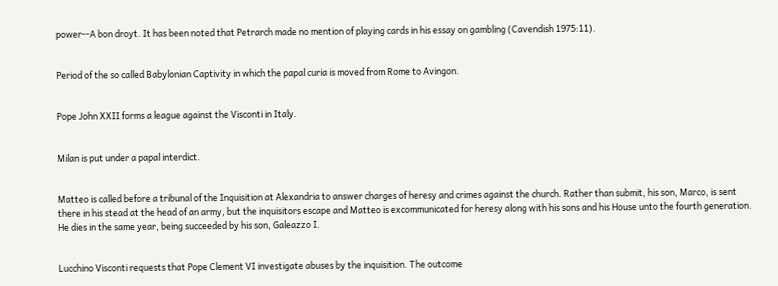power--A bon droyt. It has been noted that Petrarch made no mention of playing cards in his essay on gambling (Cavendish 1975:11).


Period of the so called Babylonian Captivity in which the papal curia is moved from Rome to Avingon.


Pope John XXII forms a league against the Visconti in Italy.


Milan is put under a papal interdict.


Matteo is called before a tribunal of the Inquisition at Alexandria to answer charges of heresy and crimes against the church. Rather than submit, his son, Marco, is sent there in his stead at the head of an army, but the inquisitors escape and Matteo is excommunicated for heresy along with his sons and his House unto the fourth generation. He dies in the same year, being succeeded by his son, Galeazzo I.


Lucchino Visconti requests that Pope Clement VI investigate abuses by the inquisition. The outcome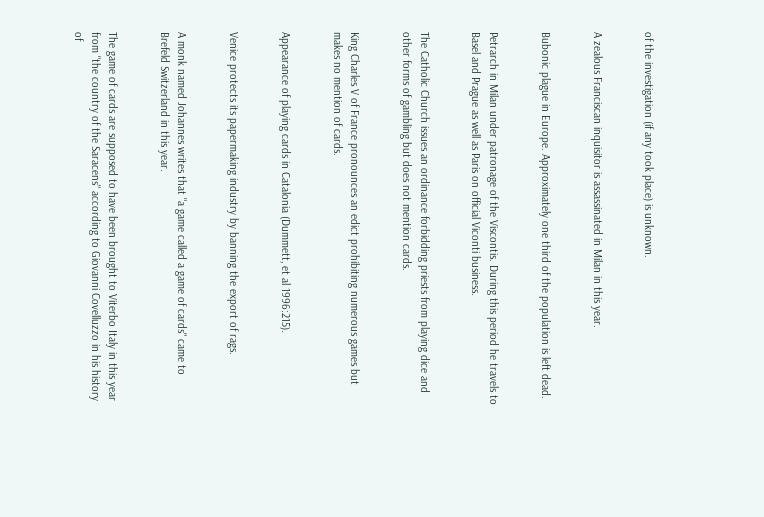of the investigation (if any took place) is unknown.


A zealous Franciscan inquisitor is assassinated in Milan in this year.


Bubonic plague in Europe. Approximately one third of the population is left dead.


Petrarch in Milan under patronage of the Viscontis. During this period he travels to Basel and Prague as well as Paris on official Viconti business.


The Catholic Church issues an ordinance forbidding priests from playing dice and other forms of gambling but does not mention cards.


King Charles V of France pronounces an edict prohibiting numerous games but makes no mention of cards.


Appearance of playing cards in Catalonia (Dummett, et al 1996:215).


Venice protects its papermaking industry by banning the export of rags.


A monk named Johannes writes that "a game called a game of cards" came to Brefeld Switzerland in this year.


The game of cards are supposed to have been brought to Viterbo Italy in this year from "the country of the Saracens" according to Giovanni Covelluzzo in his history of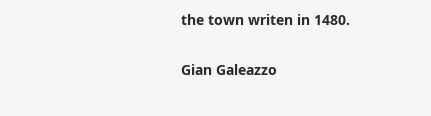the town writen in 1480.


Gian Galeazzo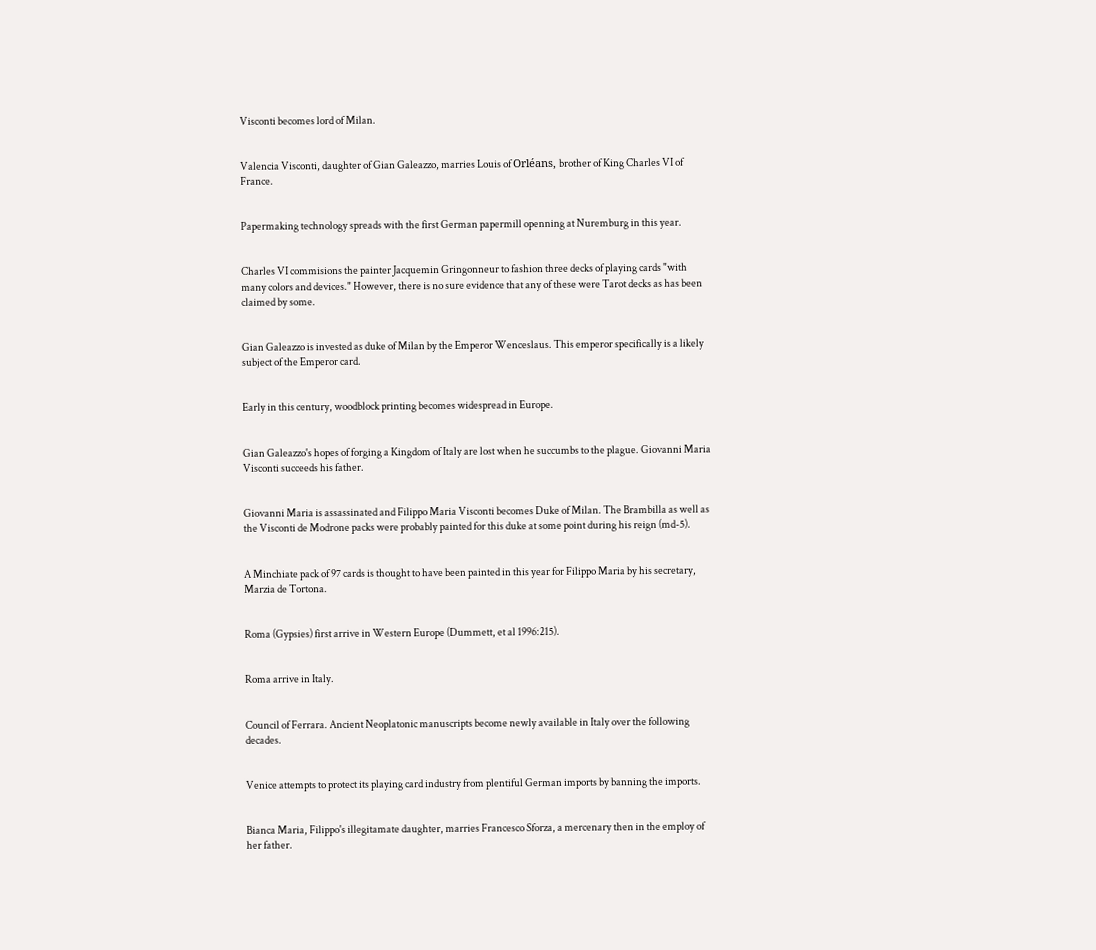Visconti becomes lord of Milan.


Valencia Visconti, daughter of Gian Galeazzo, marries Louis of Orléans, brother of King Charles VI of France.


Papermaking technology spreads with the first German papermill openning at Nuremburg in this year.


Charles VI commisions the painter Jacquemin Gringonneur to fashion three decks of playing cards "with many colors and devices." However, there is no sure evidence that any of these were Tarot decks as has been claimed by some.


Gian Galeazzo is invested as duke of Milan by the Emperor Wenceslaus. This emperor specifically is a likely subject of the Emperor card.


Early in this century, woodblock printing becomes widespread in Europe.


Gian Galeazzo's hopes of forging a Kingdom of Italy are lost when he succumbs to the plague. Giovanni Maria Visconti succeeds his father.


Giovanni Maria is assassinated and Filippo Maria Visconti becomes Duke of Milan. The Brambilla as well as the Visconti de Modrone packs were probably painted for this duke at some point during his reign (md-5).


A Minchiate pack of 97 cards is thought to have been painted in this year for Filippo Maria by his secretary, Marzia de Tortona.


Roma (Gypsies) first arrive in Western Europe (Dummett, et al 1996:215).


Roma arrive in Italy.


Council of Ferrara. Ancient Neoplatonic manuscripts become newly available in Italy over the following decades.


Venice attempts to protect its playing card industry from plentiful German imports by banning the imports.


Bianca Maria, Filippo's illegitamate daughter, marries Francesco Sforza, a mercenary then in the employ of her father.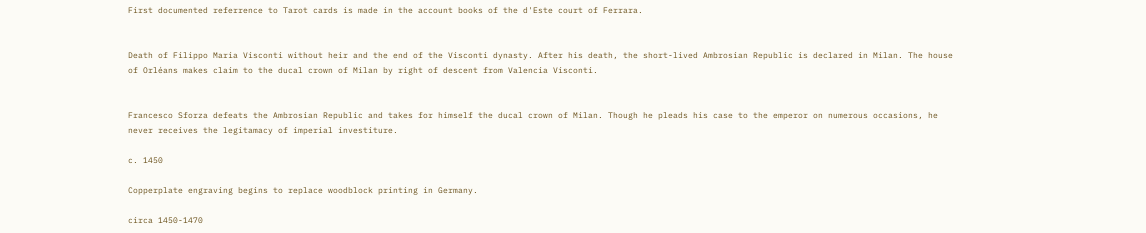First documented referrence to Tarot cards is made in the account books of the d'Este court of Ferrara.


Death of Filippo Maria Visconti without heir and the end of the Visconti dynasty. After his death, the short-lived Ambrosian Republic is declared in Milan. The house of Orléans makes claim to the ducal crown of Milan by right of descent from Valencia Visconti.


Francesco Sforza defeats the Ambrosian Republic and takes for himself the ducal crown of Milan. Though he pleads his case to the emperor on numerous occasions, he never receives the legitamacy of imperial investiture.

c. 1450

Copperplate engraving begins to replace woodblock printing in Germany.

circa 1450-1470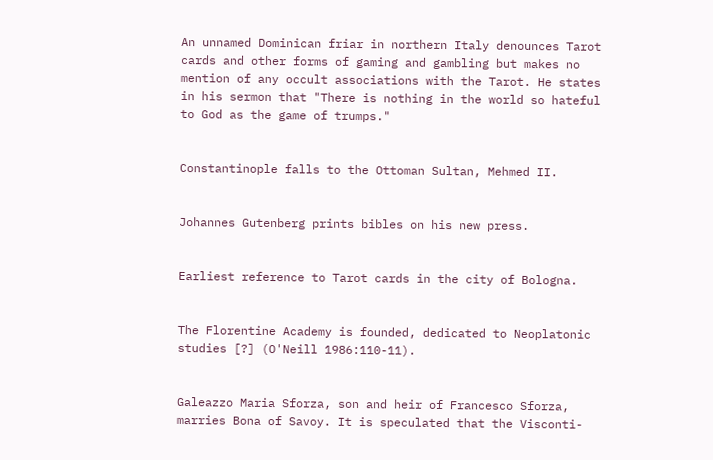An unnamed Dominican friar in northern Italy denounces Tarot cards and other forms of gaming and gambling but makes no mention of any occult associations with the Tarot. He states in his sermon that "There is nothing in the world so hateful to God as the game of trumps."


Constantinople falls to the Ottoman Sultan, Mehmed II.


Johannes Gutenberg prints bibles on his new press.


Earliest reference to Tarot cards in the city of Bologna.


The Florentine Academy is founded, dedicated to Neoplatonic studies [?] (O'Neill 1986:110-11).


Galeazzo Maria Sforza, son and heir of Francesco Sforza, marries Bona of Savoy. It is speculated that the Visconti-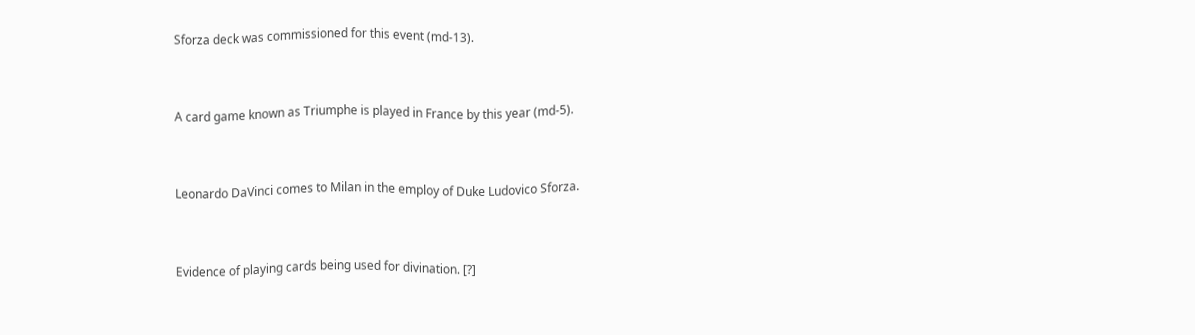Sforza deck was commissioned for this event (md-13).


A card game known as Triumphe is played in France by this year (md-5).


Leonardo DaVinci comes to Milan in the employ of Duke Ludovico Sforza.


Evidence of playing cards being used for divination. [?]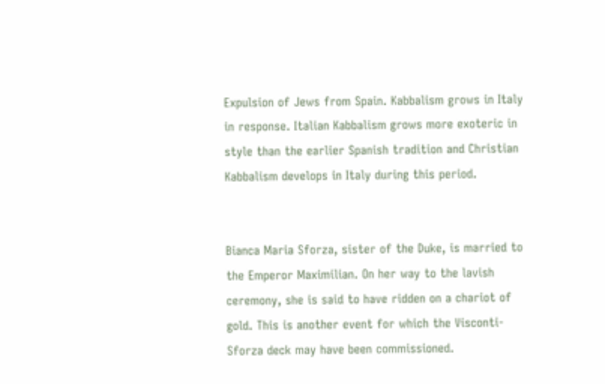Expulsion of Jews from Spain. Kabbalism grows in Italy in response. Italian Kabbalism grows more exoteric in style than the earlier Spanish tradition and Christian Kabbalism develops in Italy during this period.


Bianca Maria Sforza, sister of the Duke, is married to the Emperor Maximilian. On her way to the lavish ceremony, she is said to have ridden on a chariot of gold. This is another event for which the Visconti-Sforza deck may have been commissioned.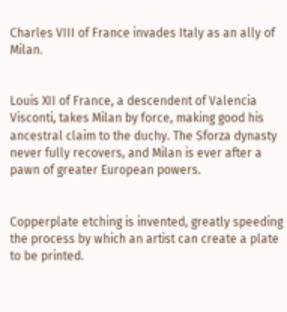Charles VIII of France invades Italy as an ally of Milan.


Louis XII of France, a descendent of Valencia Visconti, takes Milan by force, making good his ancestral claim to the duchy. The Sforza dynasty never fully recovers, and Milan is ever after a pawn of greater European powers.


Copperplate etching is invented, greatly speeding the process by which an artist can create a plate to be printed.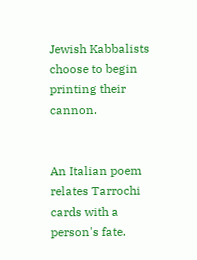Jewish Kabbalists choose to begin printing their cannon.


An Italian poem relates Tarrochi cards with a person's fate.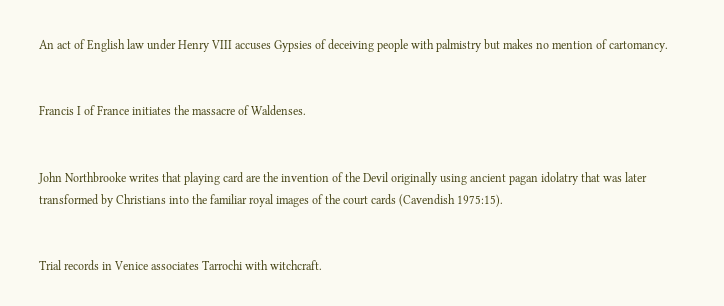An act of English law under Henry VIII accuses Gypsies of deceiving people with palmistry but makes no mention of cartomancy.


Francis I of France initiates the massacre of Waldenses.


John Northbrooke writes that playing card are the invention of the Devil originally using ancient pagan idolatry that was later transformed by Christians into the familiar royal images of the court cards (Cavendish 1975:15).


Trial records in Venice associates Tarrochi with witchcraft.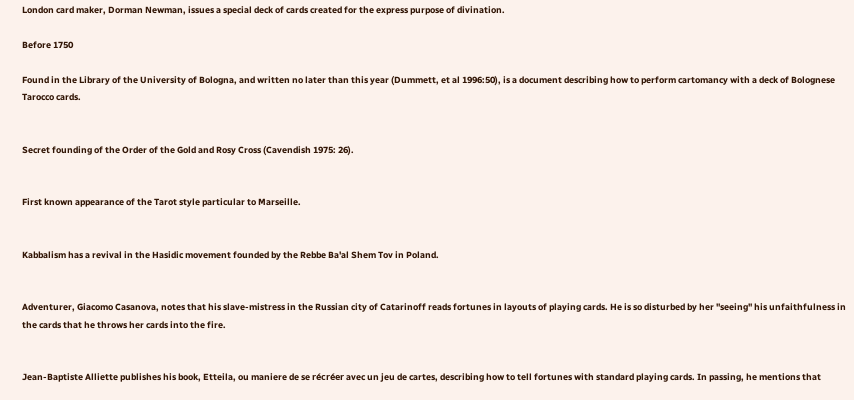London card maker, Dorman Newman, issues a special deck of cards created for the express purpose of divination.

Before 1750

Found in the Library of the University of Bologna, and written no later than this year (Dummett, et al 1996:50), is a document describing how to perform cartomancy with a deck of Bolognese Tarocco cards.


Secret founding of the Order of the Gold and Rosy Cross (Cavendish 1975: 26).


First known appearance of the Tarot style particular to Marseille.


Kabbalism has a revival in the Hasidic movement founded by the Rebbe Ba'al Shem Tov in Poland.


Adventurer, Giacomo Casanova, notes that his slave-mistress in the Russian city of Catarinoff reads fortunes in layouts of playing cards. He is so disturbed by her "seeing" his unfaithfulness in the cards that he throws her cards into the fire.


Jean-Baptiste Alliette publishes his book, Etteila, ou maniere de se récréer avec un jeu de cartes, describing how to tell fortunes with standard playing cards. In passing, he mentions that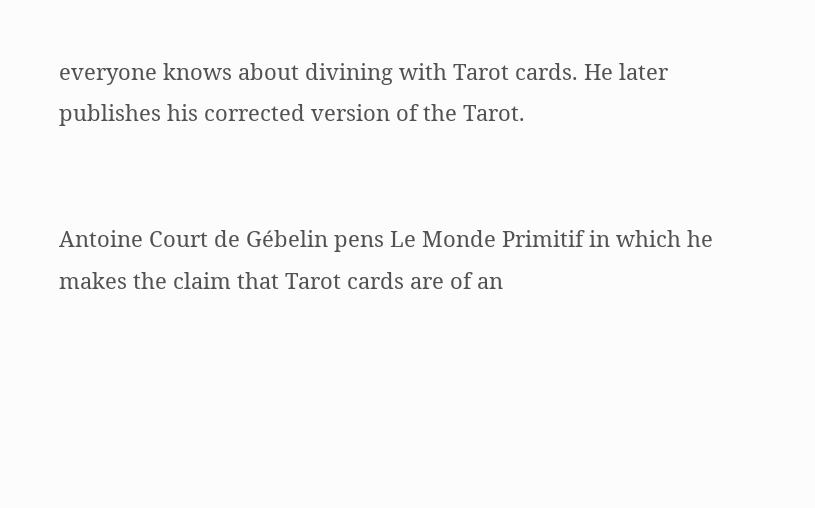everyone knows about divining with Tarot cards. He later publishes his corrected version of the Tarot.


Antoine Court de Gébelin pens Le Monde Primitif in which he makes the claim that Tarot cards are of an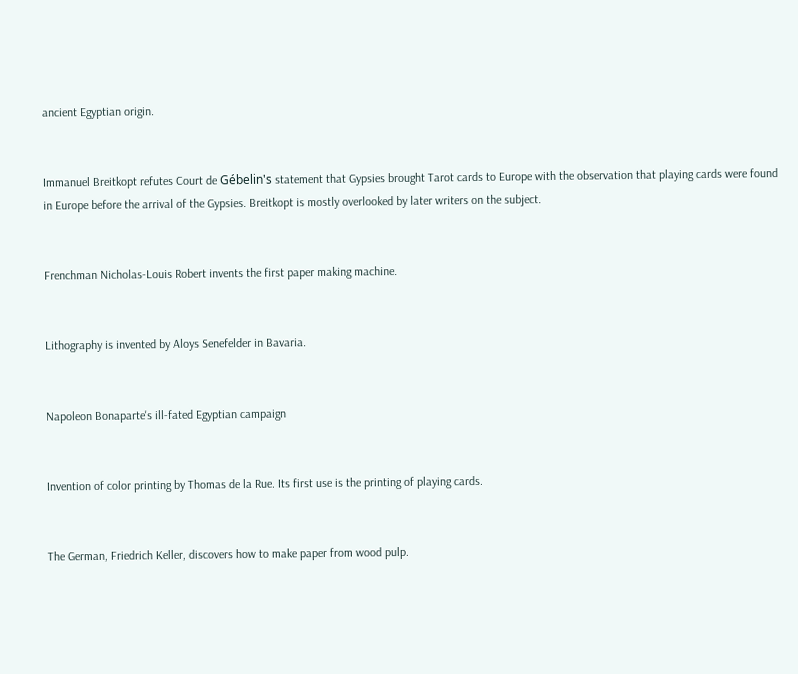ancient Egyptian origin.


Immanuel Breitkopt refutes Court de Gébelin's statement that Gypsies brought Tarot cards to Europe with the observation that playing cards were found in Europe before the arrival of the Gypsies. Breitkopt is mostly overlooked by later writers on the subject.


Frenchman Nicholas-Louis Robert invents the first paper making machine.


Lithography is invented by Aloys Senefelder in Bavaria.


Napoleon Bonaparte's ill-fated Egyptian campaign


Invention of color printing by Thomas de la Rue. Its first use is the printing of playing cards.


The German, Friedrich Keller, discovers how to make paper from wood pulp.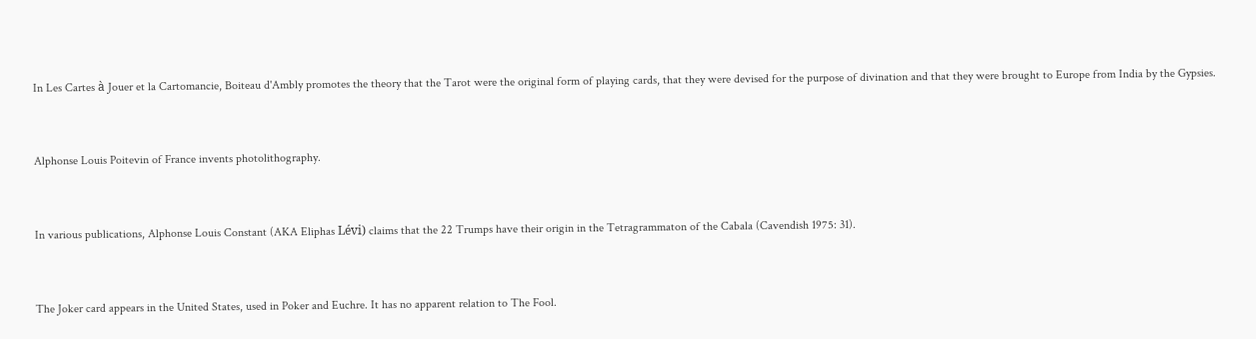In Les Cartes à Jouer et la Cartomancie, Boiteau d'Ambly promotes the theory that the Tarot were the original form of playing cards, that they were devised for the purpose of divination and that they were brought to Europe from India by the Gypsies.


Alphonse Louis Poitevin of France invents photolithography.


In various publications, Alphonse Louis Constant (AKA Eliphas Lévi) claims that the 22 Trumps have their origin in the Tetragrammaton of the Cabala (Cavendish 1975: 31).


The Joker card appears in the United States, used in Poker and Euchre. It has no apparent relation to The Fool.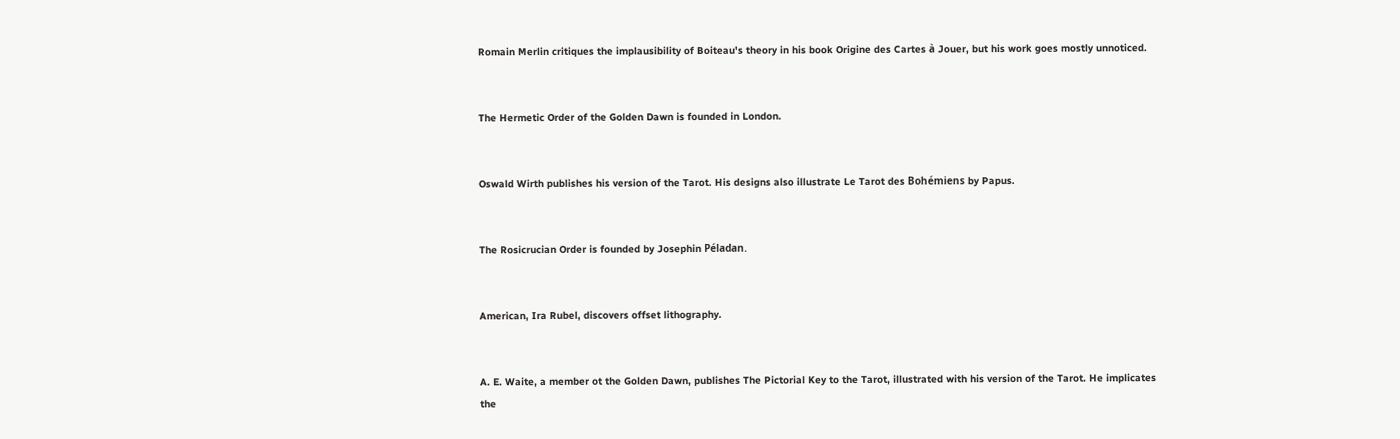Romain Merlin critiques the implausibility of Boiteau's theory in his book Origine des Cartes à Jouer, but his work goes mostly unnoticed.


The Hermetic Order of the Golden Dawn is founded in London.


Oswald Wirth publishes his version of the Tarot. His designs also illustrate Le Tarot des Bohémiens by Papus.


The Rosicrucian Order is founded by Josephin Péladan.


American, Ira Rubel, discovers offset lithography.


A. E. Waite, a member ot the Golden Dawn, publishes The Pictorial Key to the Tarot, illustrated with his version of the Tarot. He implicates the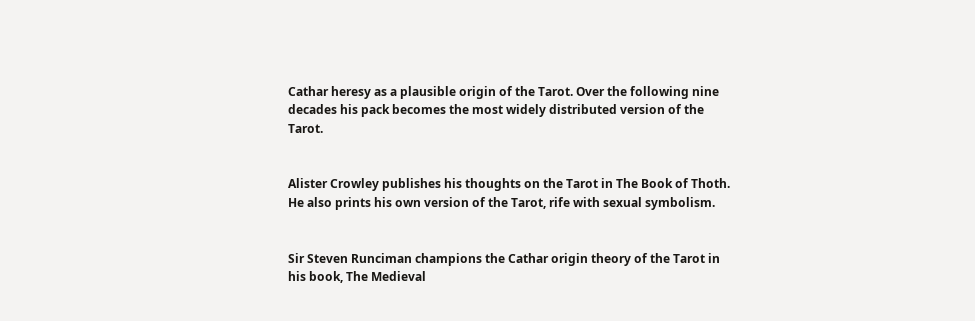Cathar heresy as a plausible origin of the Tarot. Over the following nine decades his pack becomes the most widely distributed version of the Tarot.


Alister Crowley publishes his thoughts on the Tarot in The Book of Thoth. He also prints his own version of the Tarot, rife with sexual symbolism.


Sir Steven Runciman champions the Cathar origin theory of the Tarot in his book, The Medieval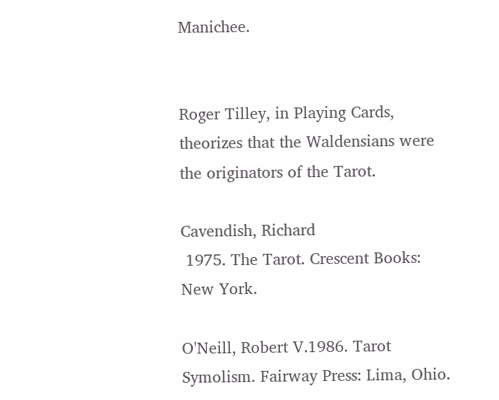Manichee.


Roger Tilley, in Playing Cards, theorizes that the Waldensians were the originators of the Tarot.

Cavendish, Richard
 1975. The Tarot. Crescent Books: New York.

O'Neill, Robert V.1986. Tarot Symolism. Fairway Press: Lima, Ohio.